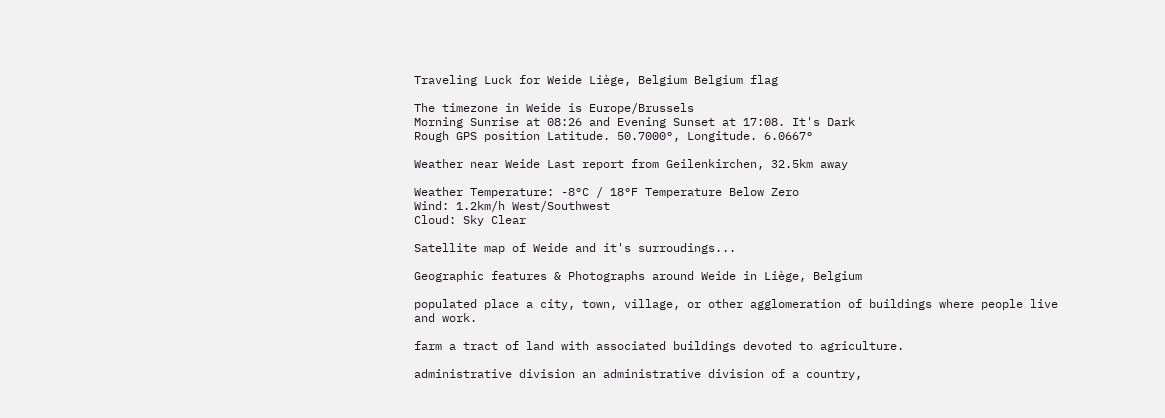Traveling Luck for Weide Liège, Belgium Belgium flag

The timezone in Weide is Europe/Brussels
Morning Sunrise at 08:26 and Evening Sunset at 17:08. It's Dark
Rough GPS position Latitude. 50.7000°, Longitude. 6.0667°

Weather near Weide Last report from Geilenkirchen, 32.5km away

Weather Temperature: -8°C / 18°F Temperature Below Zero
Wind: 1.2km/h West/Southwest
Cloud: Sky Clear

Satellite map of Weide and it's surroudings...

Geographic features & Photographs around Weide in Liège, Belgium

populated place a city, town, village, or other agglomeration of buildings where people live and work.

farm a tract of land with associated buildings devoted to agriculture.

administrative division an administrative division of a country,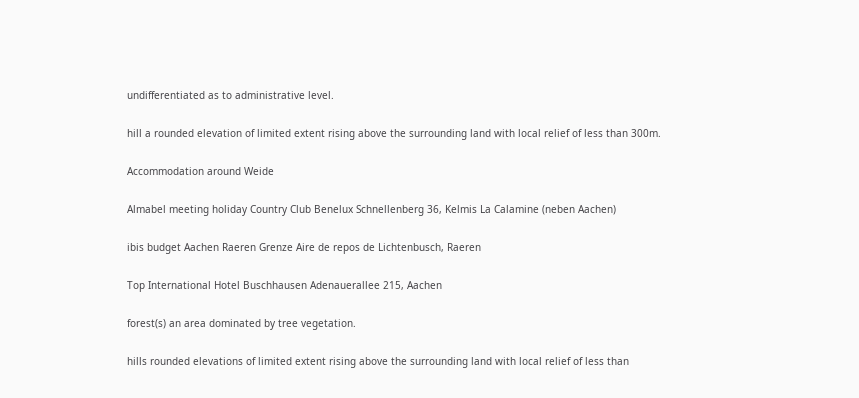undifferentiated as to administrative level.

hill a rounded elevation of limited extent rising above the surrounding land with local relief of less than 300m.

Accommodation around Weide

Almabel meeting holiday Country Club Benelux Schnellenberg 36, Kelmis La Calamine (neben Aachen)

ibis budget Aachen Raeren Grenze Aire de repos de Lichtenbusch, Raeren

Top International Hotel Buschhausen Adenauerallee 215, Aachen

forest(s) an area dominated by tree vegetation.

hills rounded elevations of limited extent rising above the surrounding land with local relief of less than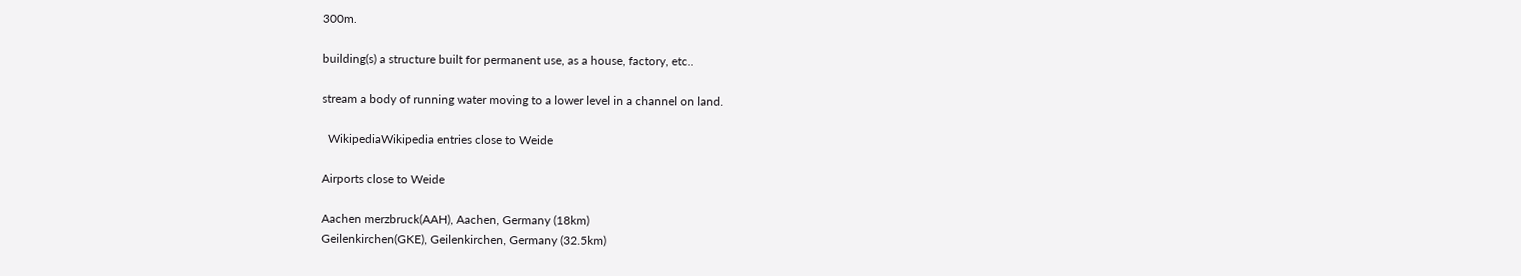300m.

building(s) a structure built for permanent use, as a house, factory, etc..

stream a body of running water moving to a lower level in a channel on land.

  WikipediaWikipedia entries close to Weide

Airports close to Weide

Aachen merzbruck(AAH), Aachen, Germany (18km)
Geilenkirchen(GKE), Geilenkirchen, Germany (32.5km)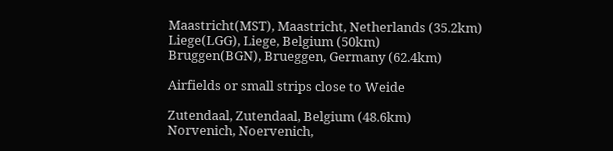Maastricht(MST), Maastricht, Netherlands (35.2km)
Liege(LGG), Liege, Belgium (50km)
Bruggen(BGN), Brueggen, Germany (62.4km)

Airfields or small strips close to Weide

Zutendaal, Zutendaal, Belgium (48.6km)
Norvenich, Noervenich,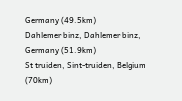Germany (49.5km)
Dahlemer binz, Dahlemer binz, Germany (51.9km)
St truiden, Sint-truiden, Belgium (70km)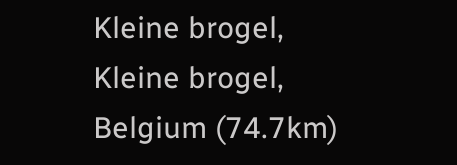Kleine brogel, Kleine brogel, Belgium (74.7km)